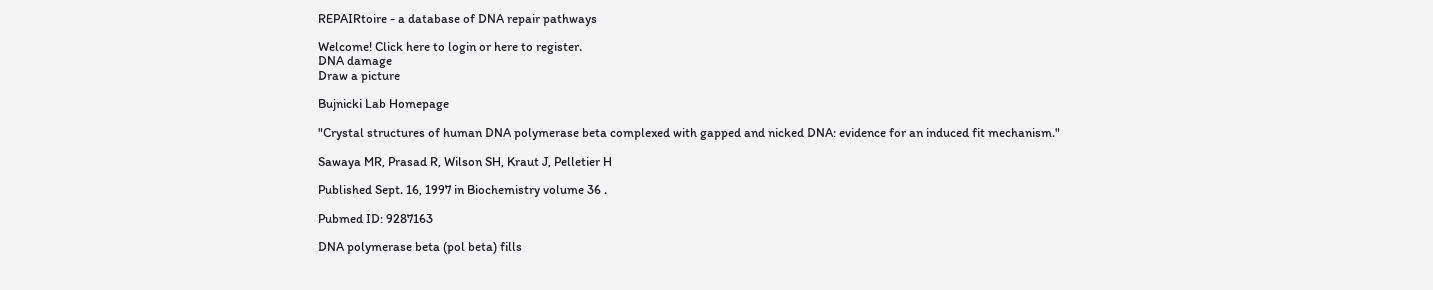REPAIRtoire - a database of DNA repair pathways

Welcome! Click here to login or here to register.
DNA damage
Draw a picture

Bujnicki Lab Homepage

"Crystal structures of human DNA polymerase beta complexed with gapped and nicked DNA: evidence for an induced fit mechanism."

Sawaya MR, Prasad R, Wilson SH, Kraut J, Pelletier H

Published Sept. 16, 1997 in Biochemistry volume 36 .

Pubmed ID: 9287163

DNA polymerase beta (pol beta) fills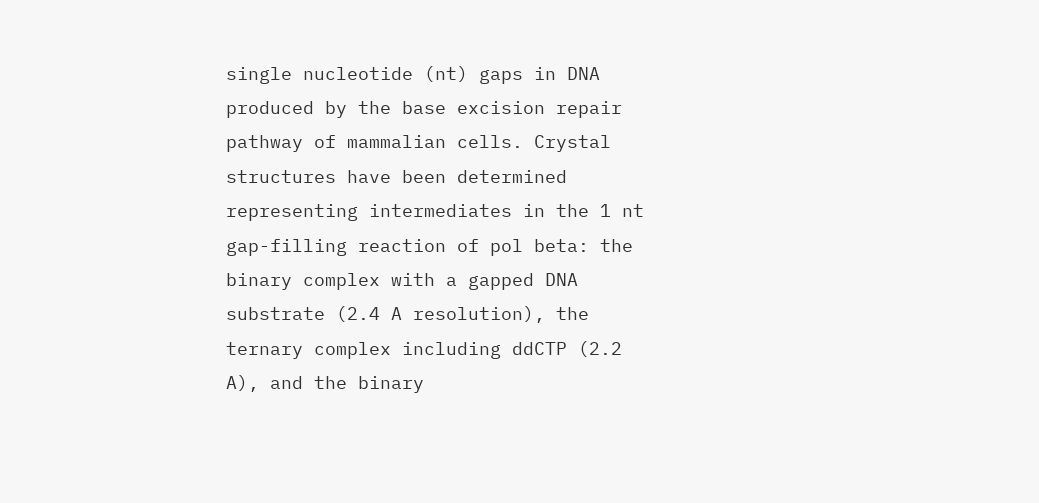single nucleotide (nt) gaps in DNA produced by the base excision repair pathway of mammalian cells. Crystal structures have been determined representing intermediates in the 1 nt gap-filling reaction of pol beta: the binary complex with a gapped DNA substrate (2.4 A resolution), the ternary complex including ddCTP (2.2 A), and the binary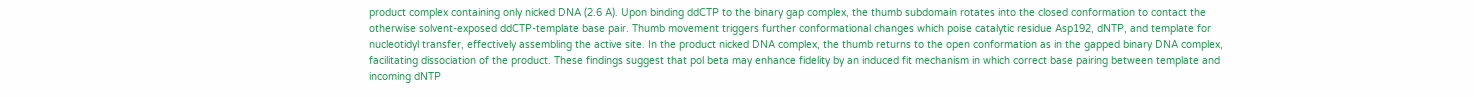product complex containing only nicked DNA (2.6 A). Upon binding ddCTP to the binary gap complex, the thumb subdomain rotates into the closed conformation to contact the otherwise solvent-exposed ddCTP-template base pair. Thumb movement triggers further conformational changes which poise catalytic residue Asp192, dNTP, and template for nucleotidyl transfer, effectively assembling the active site. In the product nicked DNA complex, the thumb returns to the open conformation as in the gapped binary DNA complex, facilitating dissociation of the product. These findings suggest that pol beta may enhance fidelity by an induced fit mechanism in which correct base pairing between template and incoming dNTP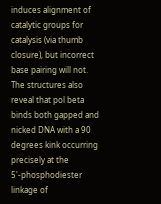induces alignment of catalytic groups for catalysis (via thumb closure), but incorrect base pairing will not. The structures also reveal that pol beta binds both gapped and nicked DNA with a 90 degrees kink occurring precisely at the 5'-phosphodiester linkage of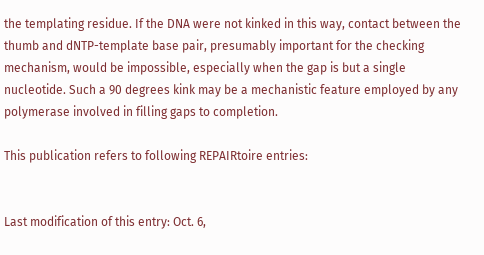the templating residue. If the DNA were not kinked in this way, contact between the thumb and dNTP-template base pair, presumably important for the checking mechanism, would be impossible, especially when the gap is but a single nucleotide. Such a 90 degrees kink may be a mechanistic feature employed by any polymerase involved in filling gaps to completion.

This publication refers to following REPAIRtoire entries:


Last modification of this entry: Oct. 6,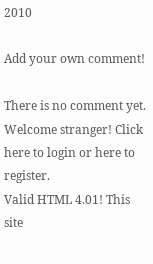2010

Add your own comment!

There is no comment yet.
Welcome stranger! Click here to login or here to register.
Valid HTML 4.01! This site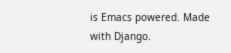is Emacs powered. Made with Django.